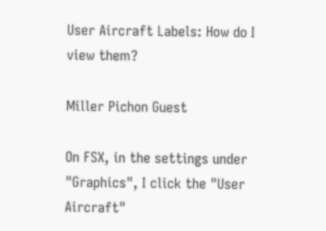User Aircraft Labels: How do I view them?

Miller Pichon Guest

On FSX, in the settings under "Graphics", I click the "User Aircraft"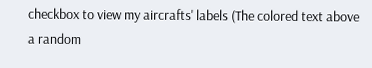checkbox to view my aircrafts' labels (The colored text above a random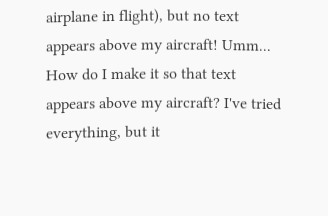airplane in flight), but no text appears above my aircraft! Umm... How do I make it so that text appears above my aircraft? I've tried everything, but it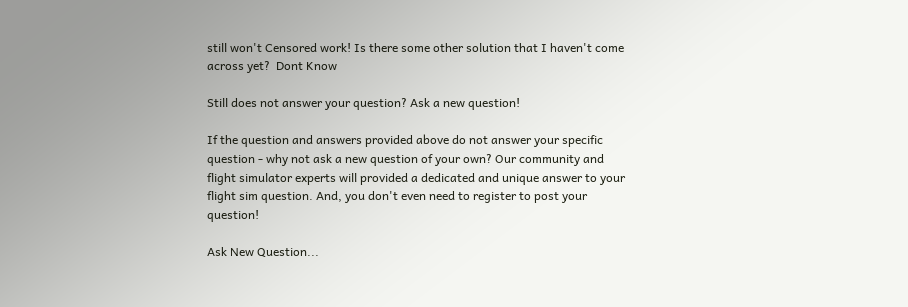still won't Censored work! Is there some other solution that I haven't come across yet?  Dont Know

Still does not answer your question? Ask a new question!

If the question and answers provided above do not answer your specific question - why not ask a new question of your own? Our community and flight simulator experts will provided a dedicated and unique answer to your flight sim question. And, you don't even need to register to post your question!

Ask New Question...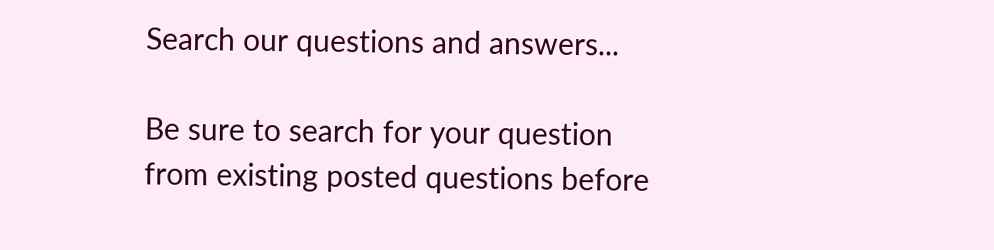Search our questions and answers...

Be sure to search for your question from existing posted questions before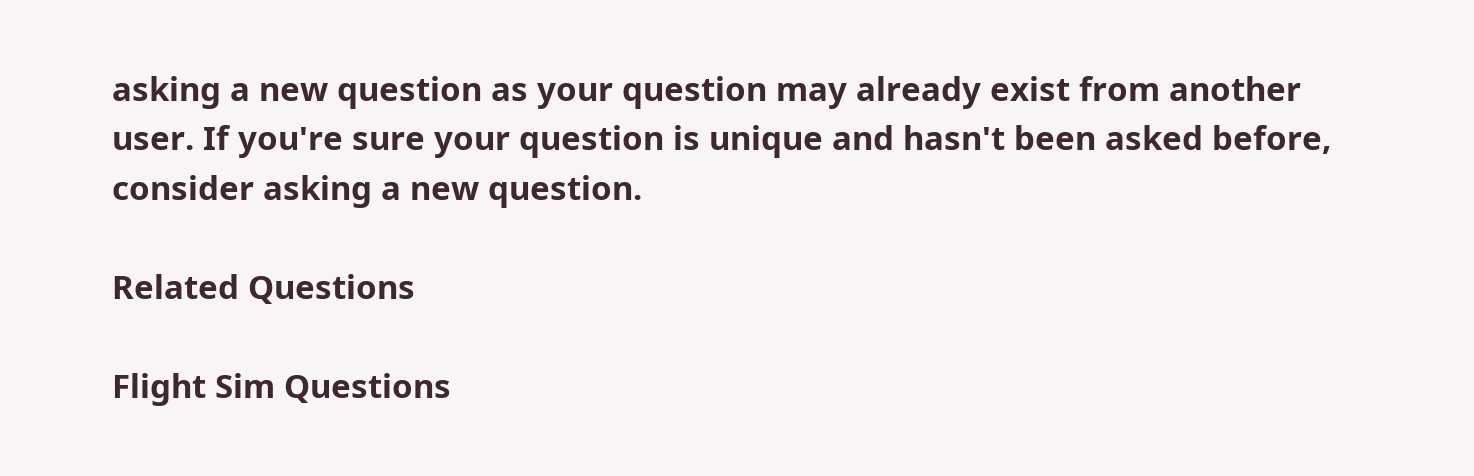asking a new question as your question may already exist from another user. If you're sure your question is unique and hasn't been asked before, consider asking a new question.

Related Questions

Flight Sim Questions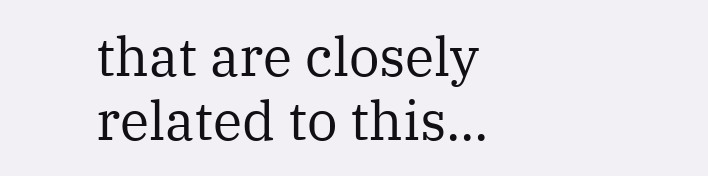that are closely related to this...